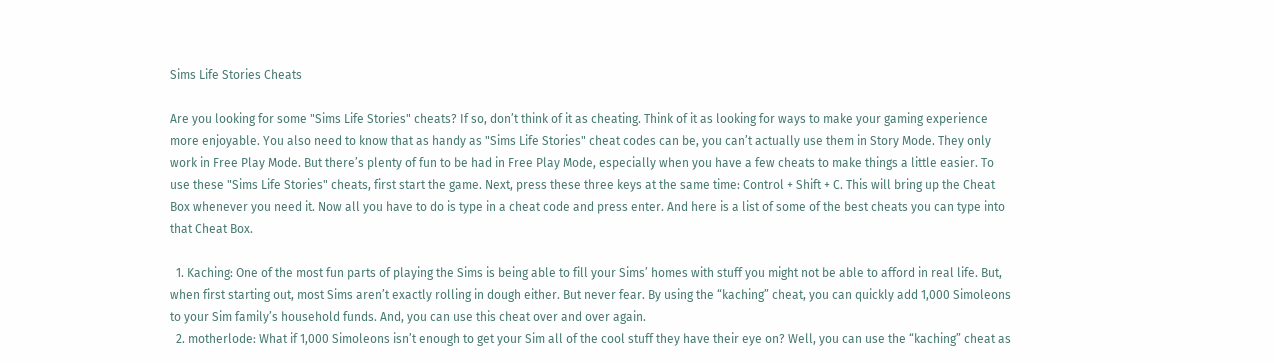Sims Life Stories Cheats

Are you looking for some "Sims Life Stories" cheats? If so, don’t think of it as cheating. Think of it as looking for ways to make your gaming experience more enjoyable. You also need to know that as handy as "Sims Life Stories" cheat codes can be, you can’t actually use them in Story Mode. They only work in Free Play Mode. But there’s plenty of fun to be had in Free Play Mode, especially when you have a few cheats to make things a little easier. To use these "Sims Life Stories" cheats, first start the game. Next, press these three keys at the same time: Control + Shift + C. This will bring up the Cheat Box whenever you need it. Now all you have to do is type in a cheat code and press enter. And here is a list of some of the best cheats you can type into that Cheat Box.

  1. Kaching: One of the most fun parts of playing the Sims is being able to fill your Sims’ homes with stuff you might not be able to afford in real life. But, when first starting out, most Sims aren’t exactly rolling in dough either. But never fear. By using the “kaching” cheat, you can quickly add 1,000 Simoleons to your Sim family’s household funds. And, you can use this cheat over and over again.
  2. motherlode: What if 1,000 Simoleons isn’t enough to get your Sim all of the cool stuff they have their eye on? Well, you can use the “kaching” cheat as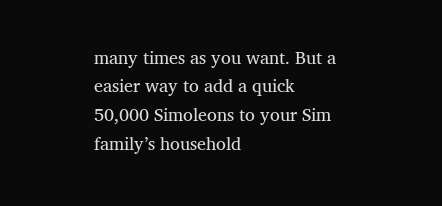many times as you want. But a easier way to add a quick 50,000 Simoleons to your Sim family’s household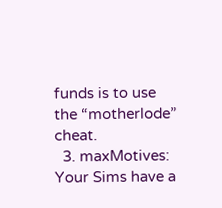funds is to use the “motherlode” cheat.
  3. maxMotives: Your Sims have a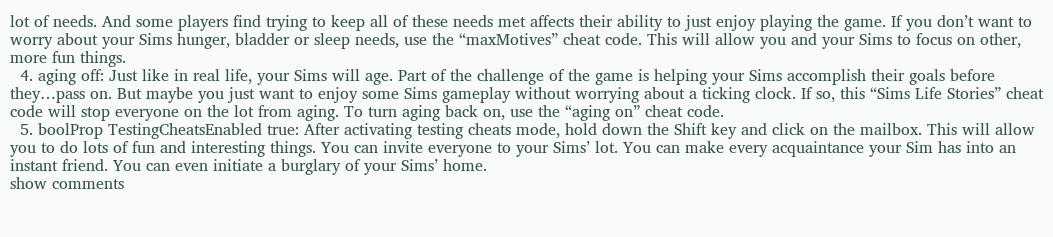lot of needs. And some players find trying to keep all of these needs met affects their ability to just enjoy playing the game. If you don’t want to worry about your Sims hunger, bladder or sleep needs, use the “maxMotives” cheat code. This will allow you and your Sims to focus on other, more fun things.
  4. aging off: Just like in real life, your Sims will age. Part of the challenge of the game is helping your Sims accomplish their goals before they…pass on. But maybe you just want to enjoy some Sims gameplay without worrying about a ticking clock. If so, this “Sims Life Stories” cheat code will stop everyone on the lot from aging. To turn aging back on, use the “aging on” cheat code.
  5. boolProp TestingCheatsEnabled true: After activating testing cheats mode, hold down the Shift key and click on the mailbox. This will allow you to do lots of fun and interesting things. You can invite everyone to your Sims’ lot. You can make every acquaintance your Sim has into an instant friend. You can even initiate a burglary of your Sims’ home.
show comments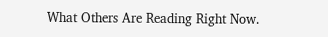What Others Are Reading Right Now.